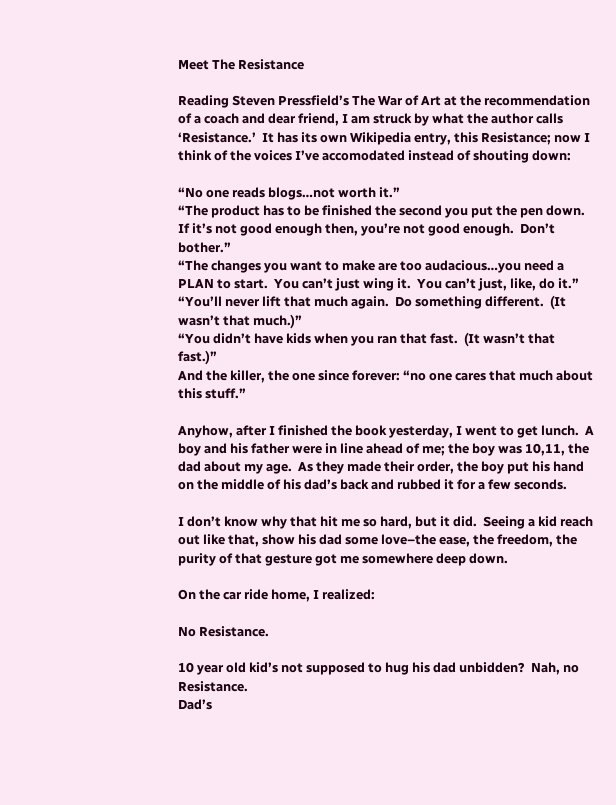Meet The Resistance

Reading Steven Pressfield’s The War of Art at the recommendation of a coach and dear friend, I am struck by what the author calls ‘Resistance.’  It has its own Wikipedia entry, this Resistance; now I think of the voices I’ve accomodated instead of shouting down:

“No one reads blogs…not worth it.”
“The product has to be finished the second you put the pen down.  If it’s not good enough then, you’re not good enough.  Don’t bother.”
“The changes you want to make are too audacious…you need a PLAN to start.  You can’t just wing it.  You can’t just, like, do it.”
“You’ll never lift that much again.  Do something different.  (It wasn’t that much.)”
“You didn’t have kids when you ran that fast.  (It wasn’t that fast.)”
And the killer, the one since forever: “no one cares that much about this stuff.”

Anyhow, after I finished the book yesterday, I went to get lunch.  A boy and his father were in line ahead of me; the boy was 10,11, the dad about my age.  As they made their order, the boy put his hand on the middle of his dad’s back and rubbed it for a few seconds.

I don’t know why that hit me so hard, but it did.  Seeing a kid reach out like that, show his dad some love–the ease, the freedom, the purity of that gesture got me somewhere deep down.

On the car ride home, I realized:

No Resistance.

10 year old kid’s not supposed to hug his dad unbidden?  Nah, no Resistance.
Dad’s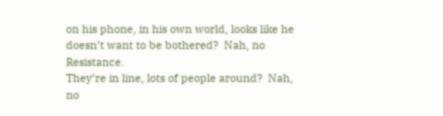on his phone, in his own world, looks like he doesn’t want to be bothered?  Nah, no Resistance.
They’re in line, lots of people around?  Nah, no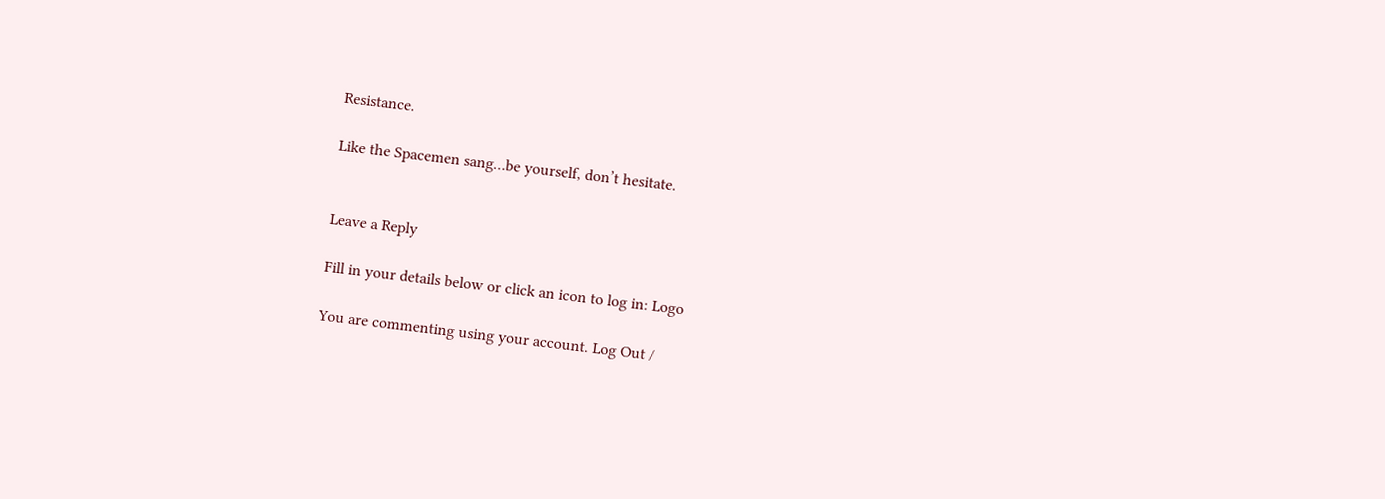Resistance.

Like the Spacemen sang…be yourself, don’t hesitate.


Leave a Reply

Fill in your details below or click an icon to log in: Logo

You are commenting using your account. Log Out /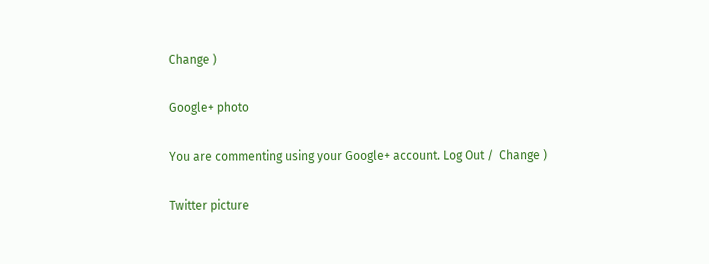Change )

Google+ photo

You are commenting using your Google+ account. Log Out /  Change )

Twitter picture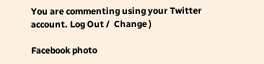You are commenting using your Twitter account. Log Out /  Change )

Facebook photo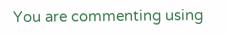You are commenting using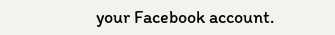your Facebook account.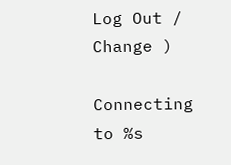Log Out /  Change )

Connecting to %s